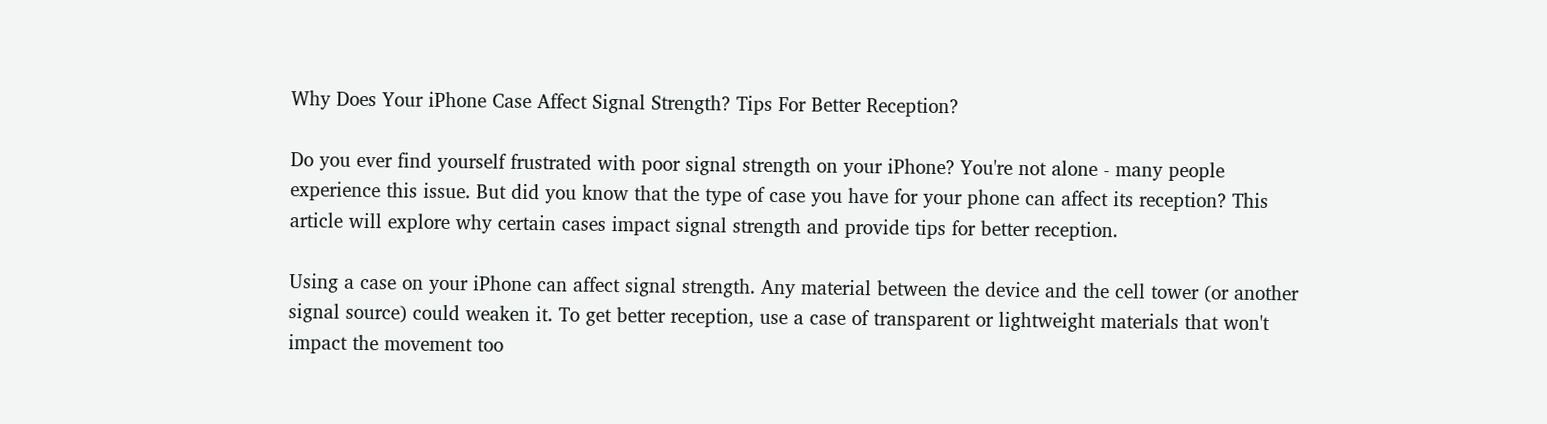Why Does Your iPhone Case Affect Signal Strength? Tips For Better Reception?

Do you ever find yourself frustrated with poor signal strength on your iPhone? You're not alone - many people experience this issue. But did you know that the type of case you have for your phone can affect its reception? This article will explore why certain cases impact signal strength and provide tips for better reception.

Using a case on your iPhone can affect signal strength. Any material between the device and the cell tower (or another signal source) could weaken it. To get better reception, use a case of transparent or lightweight materials that won't impact the movement too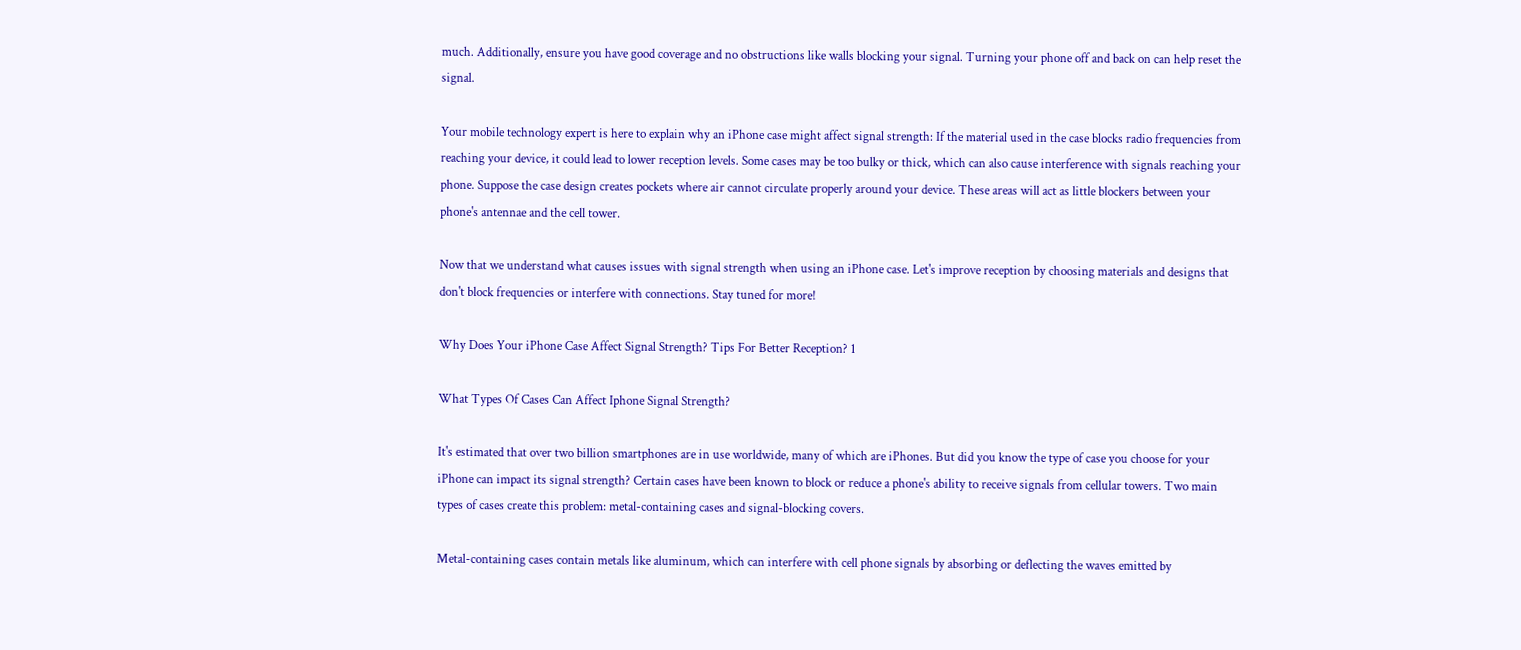much. Additionally, ensure you have good coverage and no obstructions like walls blocking your signal. Turning your phone off and back on can help reset the signal.

Your mobile technology expert is here to explain why an iPhone case might affect signal strength: If the material used in the case blocks radio frequencies from reaching your device, it could lead to lower reception levels. Some cases may be too bulky or thick, which can also cause interference with signals reaching your phone. Suppose the case design creates pockets where air cannot circulate properly around your device. These areas will act as little blockers between your phone's antennae and the cell tower.

Now that we understand what causes issues with signal strength when using an iPhone case. Let's improve reception by choosing materials and designs that don't block frequencies or interfere with connections. Stay tuned for more!

Why Does Your iPhone Case Affect Signal Strength? Tips For Better Reception? 1

What Types Of Cases Can Affect Iphone Signal Strength?

It's estimated that over two billion smartphones are in use worldwide, many of which are iPhones. But did you know the type of case you choose for your iPhone can impact its signal strength? Certain cases have been known to block or reduce a phone's ability to receive signals from cellular towers. Two main types of cases create this problem: metal-containing cases and signal-blocking covers.

Metal-containing cases contain metals like aluminum, which can interfere with cell phone signals by absorbing or deflecting the waves emitted by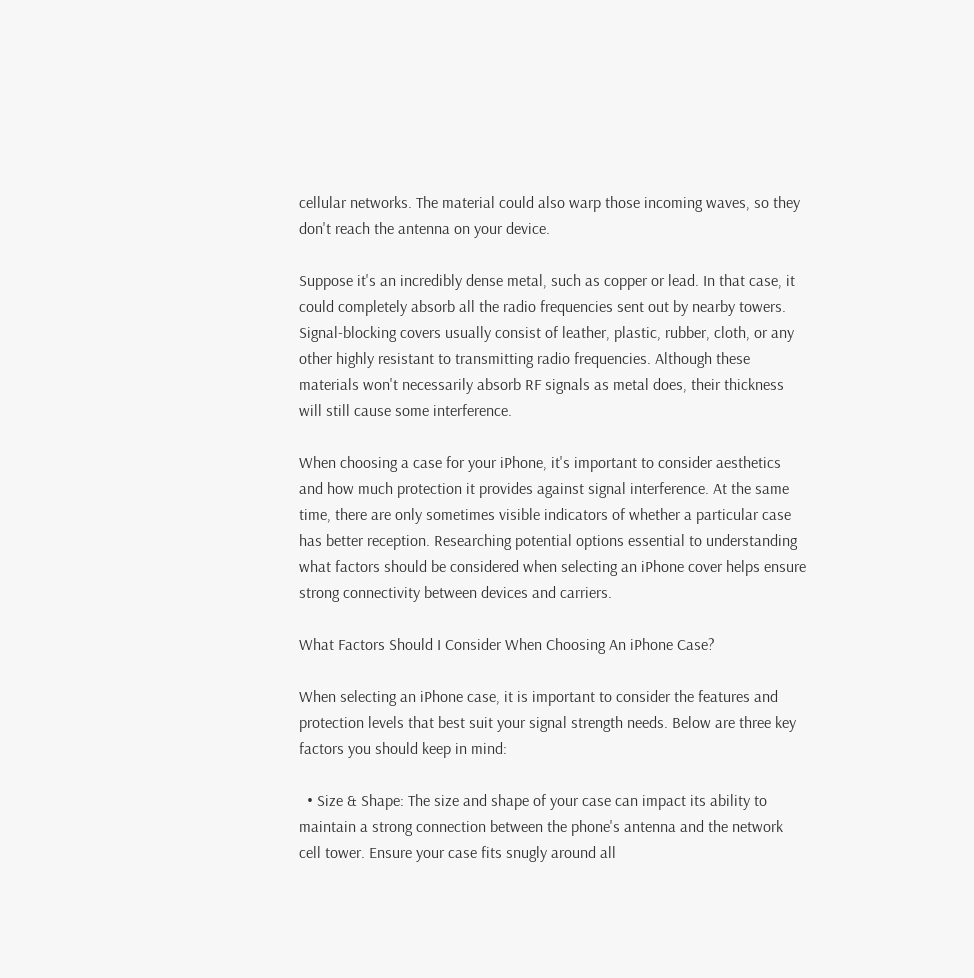cellular networks. The material could also warp those incoming waves, so they don't reach the antenna on your device.

Suppose it's an incredibly dense metal, such as copper or lead. In that case, it could completely absorb all the radio frequencies sent out by nearby towers. Signal-blocking covers usually consist of leather, plastic, rubber, cloth, or any other highly resistant to transmitting radio frequencies. Although these materials won't necessarily absorb RF signals as metal does, their thickness will still cause some interference.

When choosing a case for your iPhone, it's important to consider aesthetics and how much protection it provides against signal interference. At the same time, there are only sometimes visible indicators of whether a particular case has better reception. Researching potential options essential to understanding what factors should be considered when selecting an iPhone cover helps ensure strong connectivity between devices and carriers.

What Factors Should I Consider When Choosing An iPhone Case?

When selecting an iPhone case, it is important to consider the features and protection levels that best suit your signal strength needs. Below are three key factors you should keep in mind:

  • Size & Shape: The size and shape of your case can impact its ability to maintain a strong connection between the phone's antenna and the network cell tower. Ensure your case fits snugly around all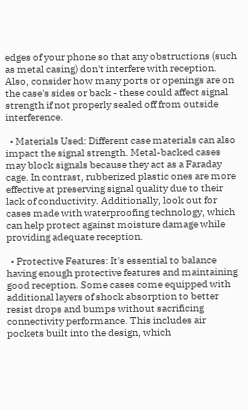edges of your phone so that any obstructions (such as metal casing) don't interfere with reception. Also, consider how many ports or openings are on the case's sides or back - these could affect signal strength if not properly sealed off from outside interference.

  • Materials Used: Different case materials can also impact the signal strength. Metal-backed cases may block signals because they act as a Faraday cage. In contrast, rubberized plastic ones are more effective at preserving signal quality due to their lack of conductivity. Additionally, look out for cases made with waterproofing technology, which can help protect against moisture damage while providing adequate reception.

  • Protective Features: It's essential to balance having enough protective features and maintaining good reception. Some cases come equipped with additional layers of shock absorption to better resist drops and bumps without sacrificing connectivity performance. This includes air pockets built into the design, which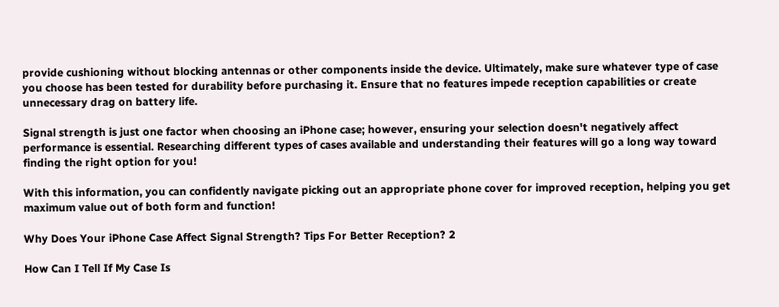provide cushioning without blocking antennas or other components inside the device. Ultimately, make sure whatever type of case you choose has been tested for durability before purchasing it. Ensure that no features impede reception capabilities or create unnecessary drag on battery life.

Signal strength is just one factor when choosing an iPhone case; however, ensuring your selection doesn't negatively affect performance is essential. Researching different types of cases available and understanding their features will go a long way toward finding the right option for you!

With this information, you can confidently navigate picking out an appropriate phone cover for improved reception, helping you get maximum value out of both form and function!

Why Does Your iPhone Case Affect Signal Strength? Tips For Better Reception? 2

How Can I Tell If My Case Is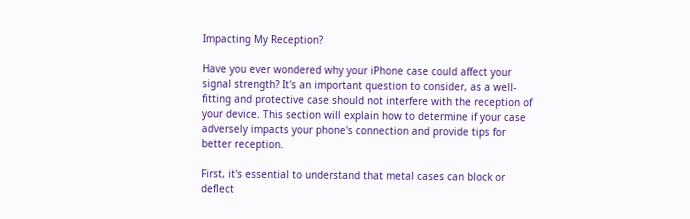Impacting My Reception?

Have you ever wondered why your iPhone case could affect your signal strength? It's an important question to consider, as a well-fitting and protective case should not interfere with the reception of your device. This section will explain how to determine if your case adversely impacts your phone's connection and provide tips for better reception.

First, it's essential to understand that metal cases can block or deflect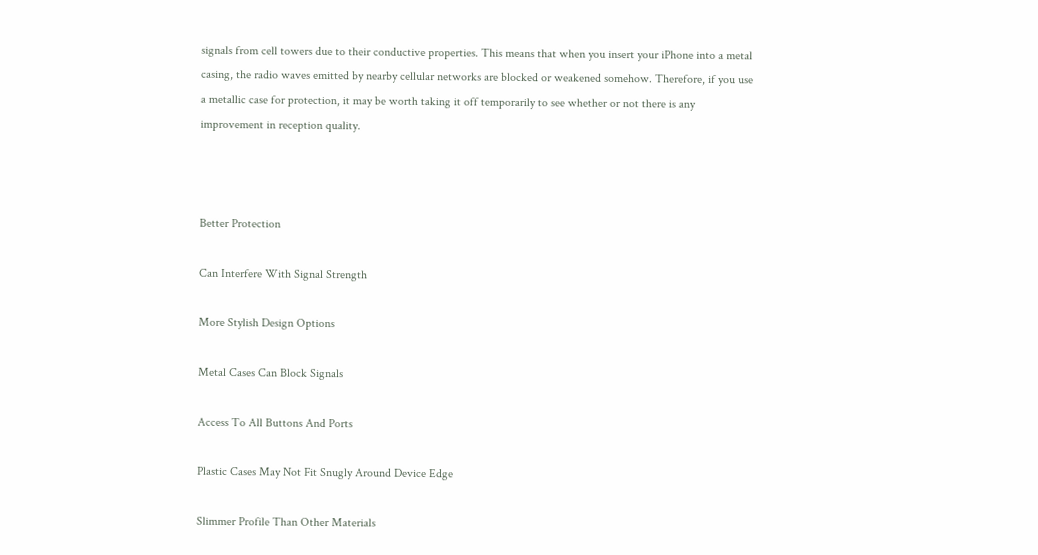signals from cell towers due to their conductive properties. This means that when you insert your iPhone into a metal casing, the radio waves emitted by nearby cellular networks are blocked or weakened somehow. Therefore, if you use a metallic case for protection, it may be worth taking it off temporarily to see whether or not there is any improvement in reception quality.



Better Protection

Can Interfere With Signal Strength

More Stylish Design Options

Metal Cases Can Block Signals

Access To All Buttons And Ports

Plastic Cases May Not Fit Snugly Around Device Edge

Slimmer Profile Than Other Materials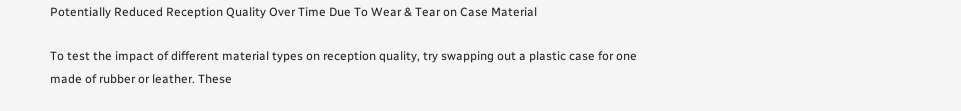Potentially Reduced Reception Quality Over Time Due To Wear & Tear on Case Material

To test the impact of different material types on reception quality, try swapping out a plastic case for one made of rubber or leather. These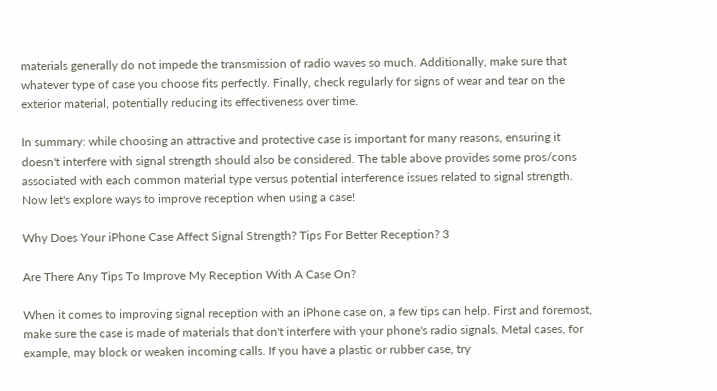materials generally do not impede the transmission of radio waves so much. Additionally, make sure that whatever type of case you choose fits perfectly. Finally, check regularly for signs of wear and tear on the exterior material, potentially reducing its effectiveness over time.

In summary: while choosing an attractive and protective case is important for many reasons, ensuring it doesn't interfere with signal strength should also be considered. The table above provides some pros/cons associated with each common material type versus potential interference issues related to signal strength. Now let's explore ways to improve reception when using a case!

Why Does Your iPhone Case Affect Signal Strength? Tips For Better Reception? 3

Are There Any Tips To Improve My Reception With A Case On?

When it comes to improving signal reception with an iPhone case on, a few tips can help. First and foremost, make sure the case is made of materials that don't interfere with your phone's radio signals. Metal cases, for example, may block or weaken incoming calls. If you have a plastic or rubber case, try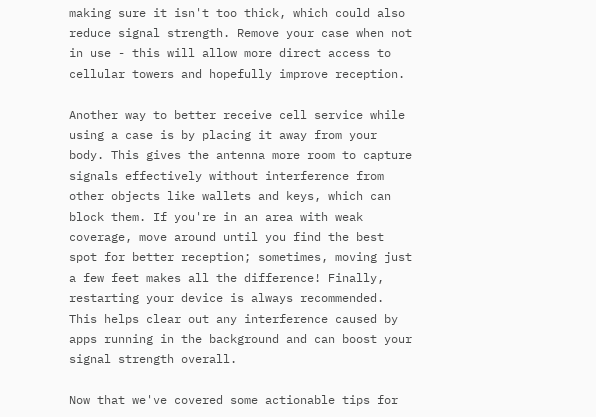making sure it isn't too thick, which could also reduce signal strength. Remove your case when not in use - this will allow more direct access to cellular towers and hopefully improve reception.

Another way to better receive cell service while using a case is by placing it away from your body. This gives the antenna more room to capture signals effectively without interference from other objects like wallets and keys, which can block them. If you're in an area with weak coverage, move around until you find the best spot for better reception; sometimes, moving just a few feet makes all the difference! Finally, restarting your device is always recommended. This helps clear out any interference caused by apps running in the background and can boost your signal strength overall.

Now that we've covered some actionable tips for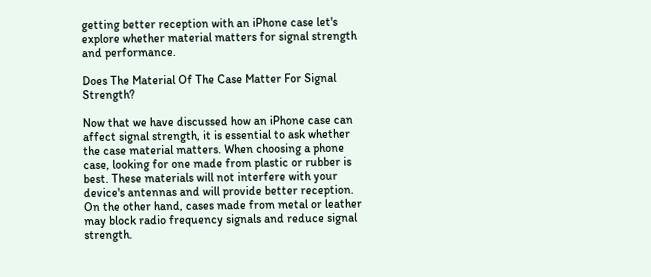getting better reception with an iPhone case let's explore whether material matters for signal strength and performance.

Does The Material Of The Case Matter For Signal Strength?

Now that we have discussed how an iPhone case can affect signal strength, it is essential to ask whether the case material matters. When choosing a phone case, looking for one made from plastic or rubber is best. These materials will not interfere with your device's antennas and will provide better reception. On the other hand, cases made from metal or leather may block radio frequency signals and reduce signal strength.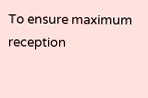To ensure maximum reception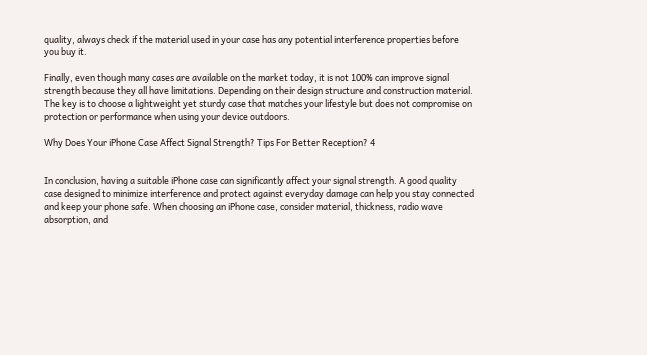quality, always check if the material used in your case has any potential interference properties before you buy it.

Finally, even though many cases are available on the market today, it is not 100% can improve signal strength because they all have limitations. Depending on their design structure and construction material. The key is to choose a lightweight yet sturdy case that matches your lifestyle but does not compromise on protection or performance when using your device outdoors.

Why Does Your iPhone Case Affect Signal Strength? Tips For Better Reception? 4


In conclusion, having a suitable iPhone case can significantly affect your signal strength. A good quality case designed to minimize interference and protect against everyday damage can help you stay connected and keep your phone safe. When choosing an iPhone case, consider material, thickness, radio wave absorption, and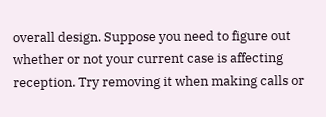overall design. Suppose you need to figure out whether or not your current case is affecting reception. Try removing it when making calls or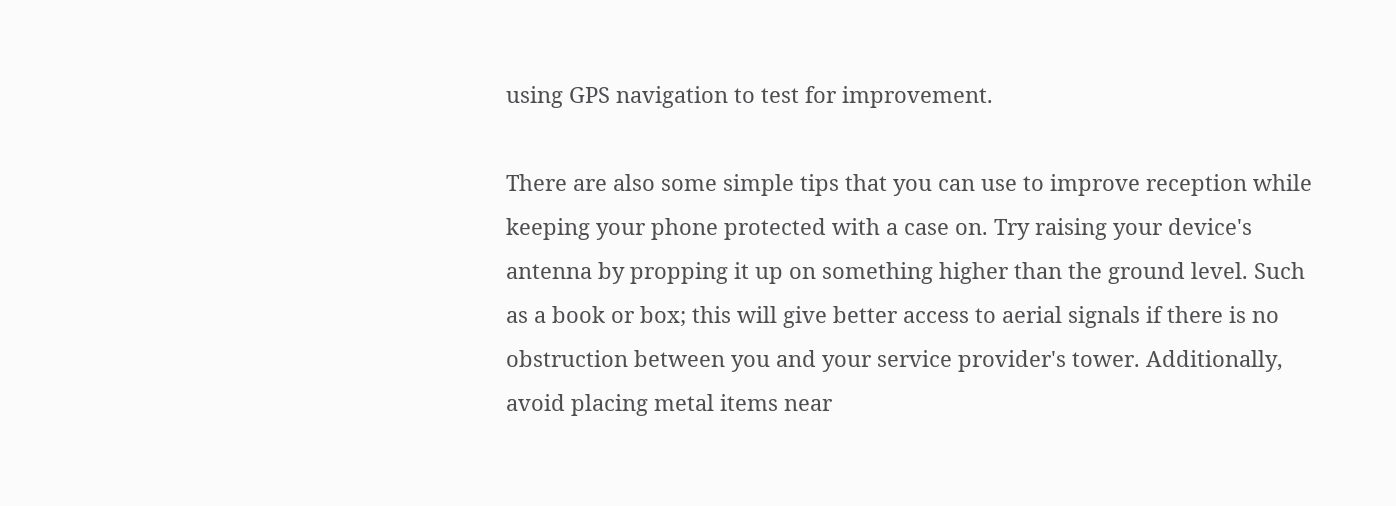using GPS navigation to test for improvement.

There are also some simple tips that you can use to improve reception while keeping your phone protected with a case on. Try raising your device's antenna by propping it up on something higher than the ground level. Such as a book or box; this will give better access to aerial signals if there is no obstruction between you and your service provider's tower. Additionally, avoid placing metal items near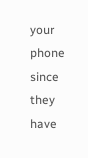your phone since they have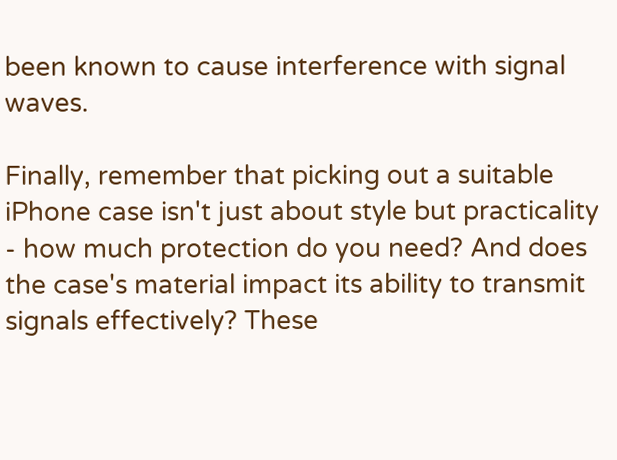been known to cause interference with signal waves.

Finally, remember that picking out a suitable iPhone case isn't just about style but practicality - how much protection do you need? And does the case's material impact its ability to transmit signals effectively? These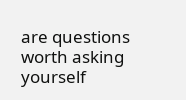are questions worth asking yourself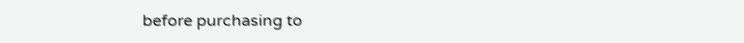before purchasing to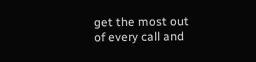get the most out of every call and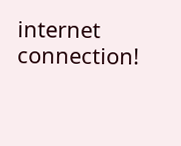internet connection!